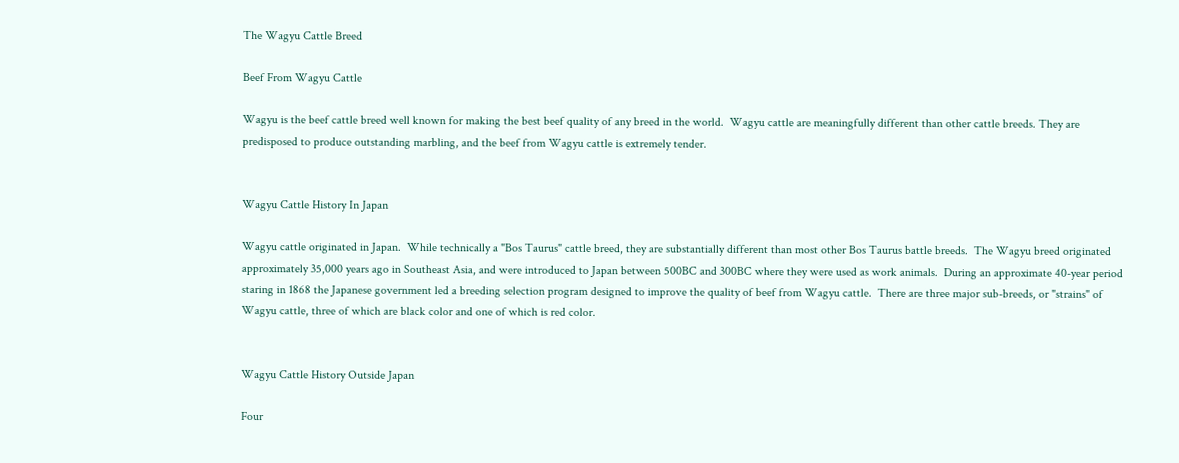The Wagyu Cattle Breed

Beef From Wagyu Cattle

Wagyu is the beef cattle breed well known for making the best beef quality of any breed in the world.  Wagyu cattle are meaningfully different than other cattle breeds. They are predisposed to produce outstanding marbling, and the beef from Wagyu cattle is extremely tender.


Wagyu Cattle History In Japan

Wagyu cattle originated in Japan.  While technically a "Bos Taurus" cattle breed, they are substantially different than most other Bos Taurus battle breeds.  The Wagyu breed originated approximately 35,000 years ago in Southeast Asia, and were introduced to Japan between 500BC and 300BC where they were used as work animals.  During an approximate 40-year period staring in 1868 the Japanese government led a breeding selection program designed to improve the quality of beef from Wagyu cattle.  There are three major sub-breeds, or "strains" of Wagyu cattle, three of which are black color and one of which is red color.


Wagyu Cattle History Outside Japan

Four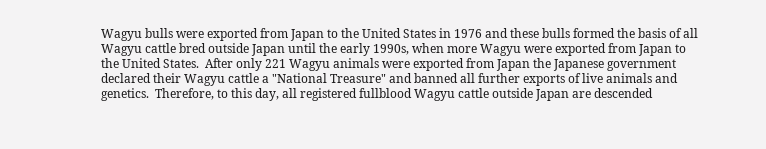Wagyu bulls were exported from Japan to the United States in 1976 and these bulls formed the basis of all Wagyu cattle bred outside Japan until the early 1990s, when more Wagyu were exported from Japan to the United States.  After only 221 Wagyu animals were exported from Japan the Japanese government declared their Wagyu cattle a "National Treasure" and banned all further exports of live animals and genetics.  Therefore, to this day, all registered fullblood Wagyu cattle outside Japan are descended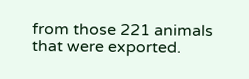from those 221 animals that were exported.